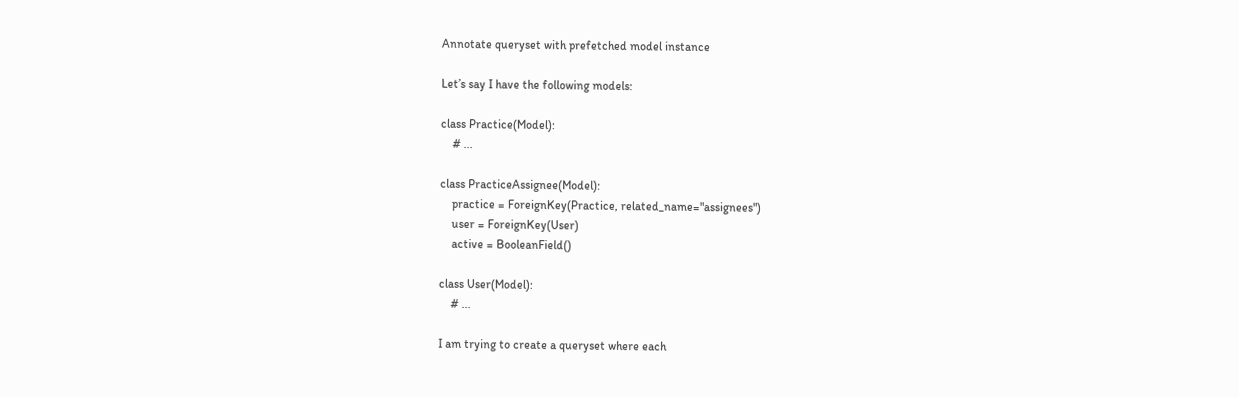Annotate queryset with prefetched model instance

Let’s say I have the following models:

class Practice(Model):
    # ...

class PracticeAssignee(Model):
    practice = ForeignKey(Practice, related_name="assignees")
    user = ForeignKey(User)
    active = BooleanField()

class User(Model):
    # ...

I am trying to create a queryset where each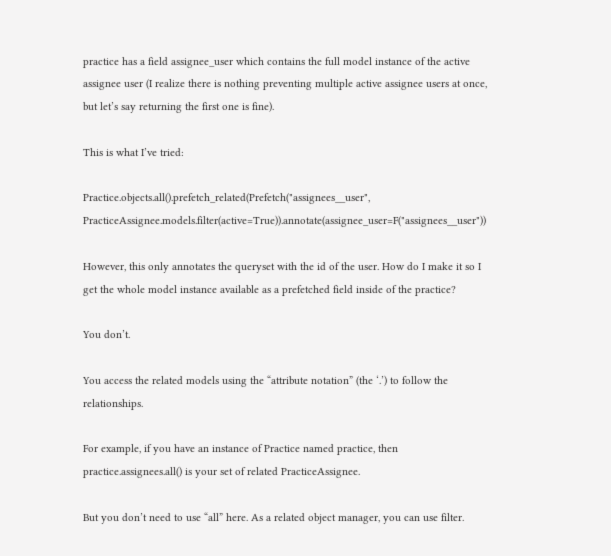practice has a field assignee_user which contains the full model instance of the active assignee user (I realize there is nothing preventing multiple active assignee users at once, but let’s say returning the first one is fine).

This is what I’ve tried:

Practice.objects.all().prefetch_related(Prefetch("assignees__user", PracticeAssignee.models.filter(active=True)).annotate(assignee_user=F("assignees__user"))

However, this only annotates the queryset with the id of the user. How do I make it so I get the whole model instance available as a prefetched field inside of the practice?

You don’t.

You access the related models using the “attribute notation” (the ‘.’) to follow the relationships.

For example, if you have an instance of Practice named practice, then practice.assignees.all() is your set of related PracticeAssignee.

But you don’t need to use “all” here. As a related object manager, you can use filter.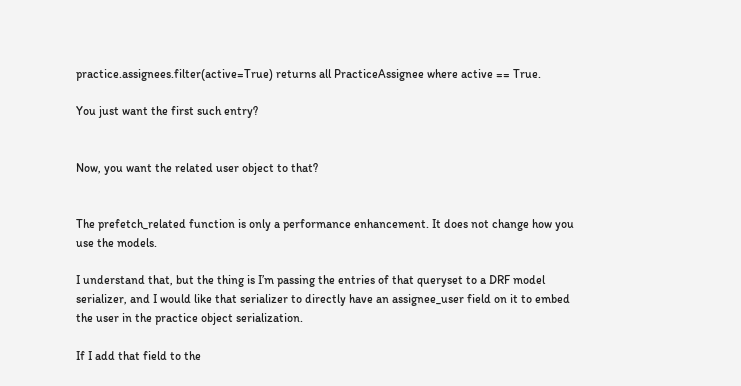practice.assignees.filter(active=True) returns all PracticeAssignee where active == True.

You just want the first such entry?


Now, you want the related user object to that?


The prefetch_related function is only a performance enhancement. It does not change how you use the models.

I understand that, but the thing is I’m passing the entries of that queryset to a DRF model serializer, and I would like that serializer to directly have an assignee_user field on it to embed the user in the practice object serialization.

If I add that field to the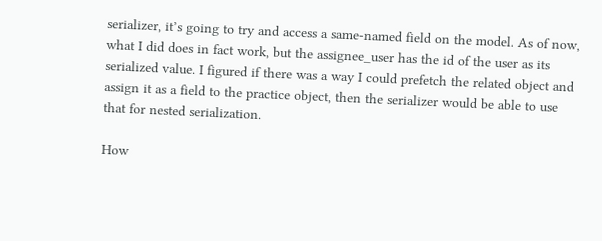serializer, it’s going to try and access a same-named field on the model. As of now, what I did does in fact work, but the assignee_user has the id of the user as its serialized value. I figured if there was a way I could prefetch the related object and assign it as a field to the practice object, then the serializer would be able to use that for nested serialization.

How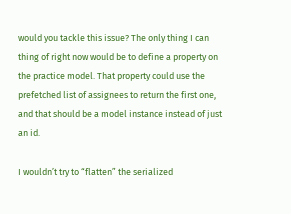would you tackle this issue? The only thing I can thing of right now would be to define a property on the practice model. That property could use the prefetched list of assignees to return the first one, and that should be a model instance instead of just an id.

I wouldn’t try to “flatten” the serialized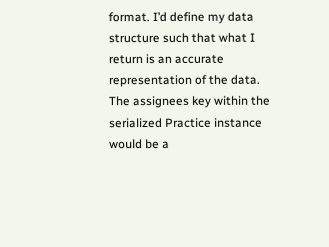format. I’d define my data structure such that what I return is an accurate representation of the data. The assignees key within the serialized Practice instance would be a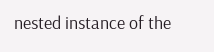nested instance of the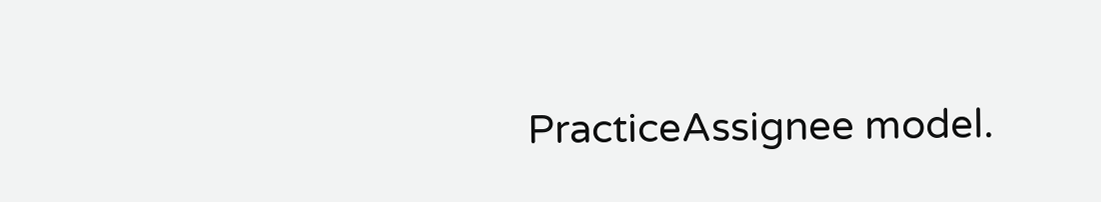PracticeAssignee model.